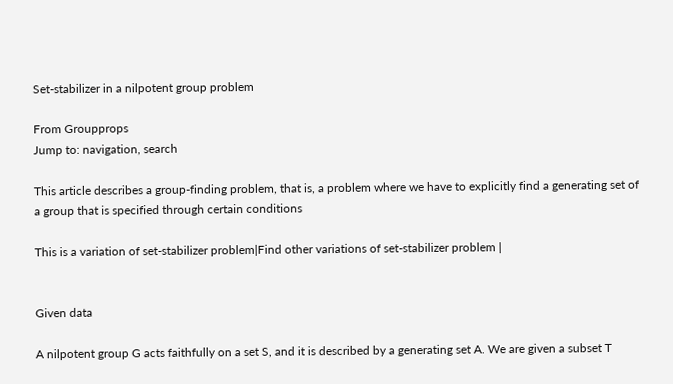Set-stabilizer in a nilpotent group problem

From Groupprops
Jump to: navigation, search

This article describes a group-finding problem, that is, a problem where we have to explicitly find a generating set of a group that is specified through certain conditions

This is a variation of set-stabilizer problem|Find other variations of set-stabilizer problem |


Given data

A nilpotent group G acts faithfully on a set S, and it is described by a generating set A. We are given a subset T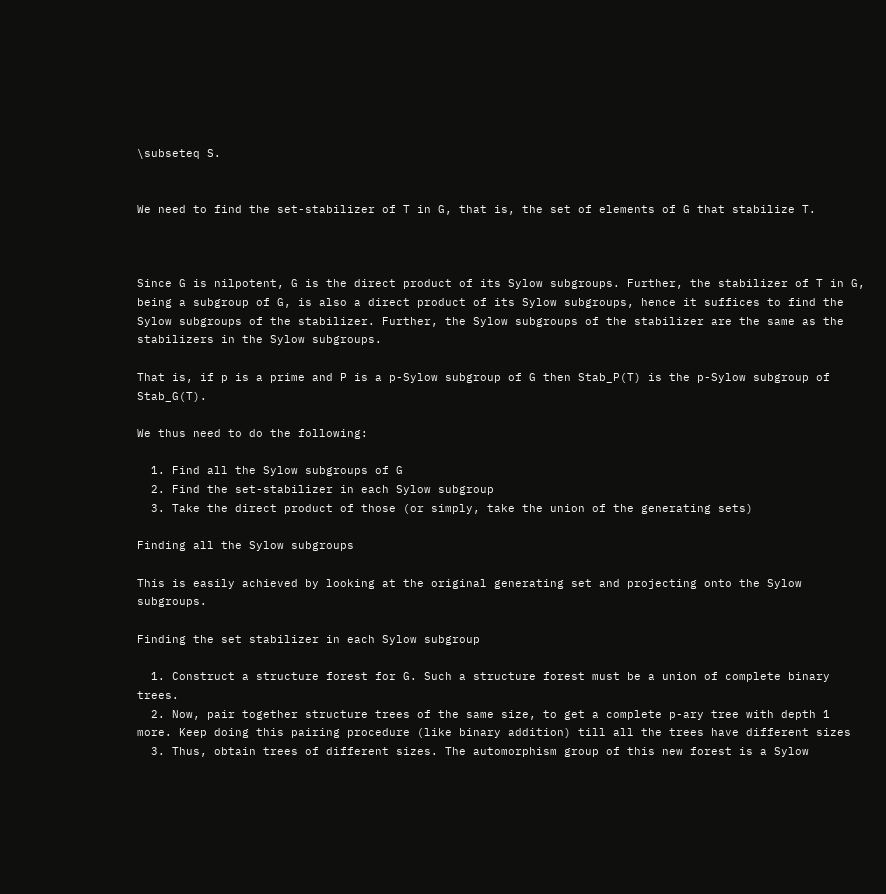\subseteq S.


We need to find the set-stabilizer of T in G, that is, the set of elements of G that stabilize T.



Since G is nilpotent, G is the direct product of its Sylow subgroups. Further, the stabilizer of T in G, being a subgroup of G, is also a direct product of its Sylow subgroups, hence it suffices to find the Sylow subgroups of the stabilizer. Further, the Sylow subgroups of the stabilizer are the same as the stabilizers in the Sylow subgroups.

That is, if p is a prime and P is a p-Sylow subgroup of G then Stab_P(T) is the p-Sylow subgroup of Stab_G(T).

We thus need to do the following:

  1. Find all the Sylow subgroups of G
  2. Find the set-stabilizer in each Sylow subgroup
  3. Take the direct product of those (or simply, take the union of the generating sets)

Finding all the Sylow subgroups

This is easily achieved by looking at the original generating set and projecting onto the Sylow subgroups.

Finding the set stabilizer in each Sylow subgroup

  1. Construct a structure forest for G. Such a structure forest must be a union of complete binary trees.
  2. Now, pair together structure trees of the same size, to get a complete p-ary tree with depth 1 more. Keep doing this pairing procedure (like binary addition) till all the trees have different sizes
  3. Thus, obtain trees of different sizes. The automorphism group of this new forest is a Sylow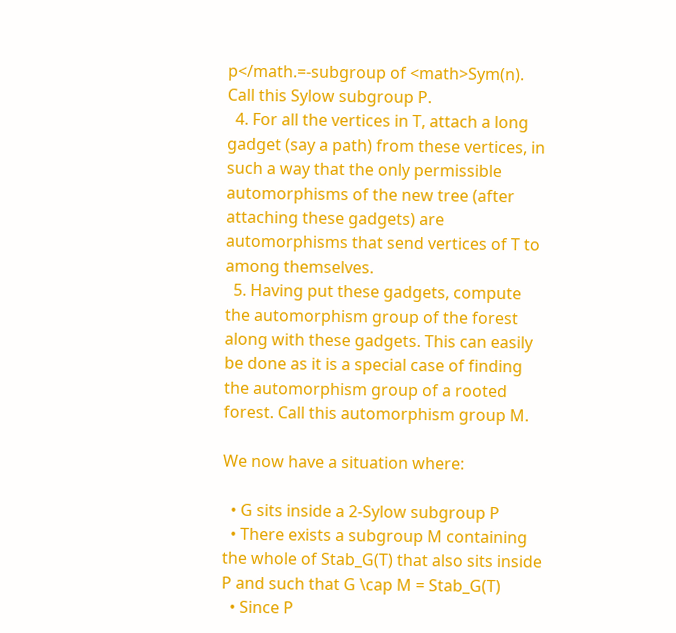p</math.=-subgroup of <math>Sym(n). Call this Sylow subgroup P.
  4. For all the vertices in T, attach a long gadget (say a path) from these vertices, in such a way that the only permissible automorphisms of the new tree (after attaching these gadgets) are automorphisms that send vertices of T to among themselves.
  5. Having put these gadgets, compute the automorphism group of the forest along with these gadgets. This can easily be done as it is a special case of finding the automorphism group of a rooted forest. Call this automorphism group M.

We now have a situation where:

  • G sits inside a 2-Sylow subgroup P
  • There exists a subgroup M containing the whole of Stab_G(T) that also sits inside P and such that G \cap M = Stab_G(T)
  • Since P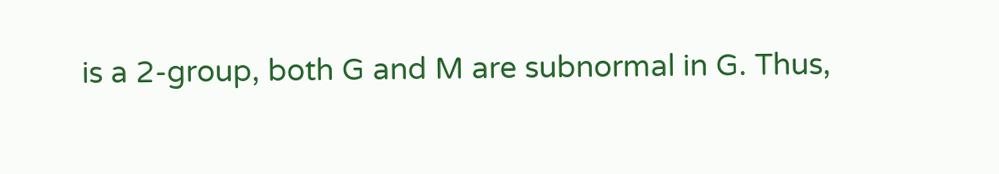is a 2-group, both G and M are subnormal in G. Thus,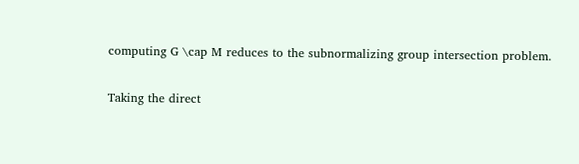computing G \cap M reduces to the subnormalizing group intersection problem.

Taking the direct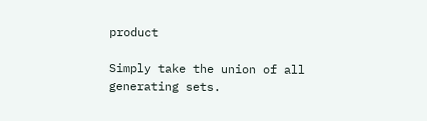product

Simply take the union of all generating sets.